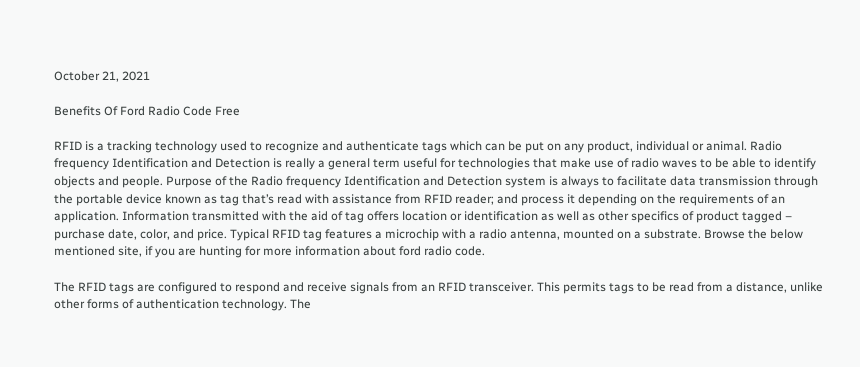October 21, 2021

Benefits Of Ford Radio Code Free

RFID is a tracking technology used to recognize and authenticate tags which can be put on any product, individual or animal. Radio frequency Identification and Detection is really a general term useful for technologies that make use of radio waves to be able to identify objects and people. Purpose of the Radio frequency Identification and Detection system is always to facilitate data transmission through the portable device known as tag that’s read with assistance from RFID reader; and process it depending on the requirements of an application. Information transmitted with the aid of tag offers location or identification as well as other specifics of product tagged – purchase date, color, and price. Typical RFID tag features a microchip with a radio antenna, mounted on a substrate. Browse the below mentioned site, if you are hunting for more information about ford radio code.

The RFID tags are configured to respond and receive signals from an RFID transceiver. This permits tags to be read from a distance, unlike other forms of authentication technology. The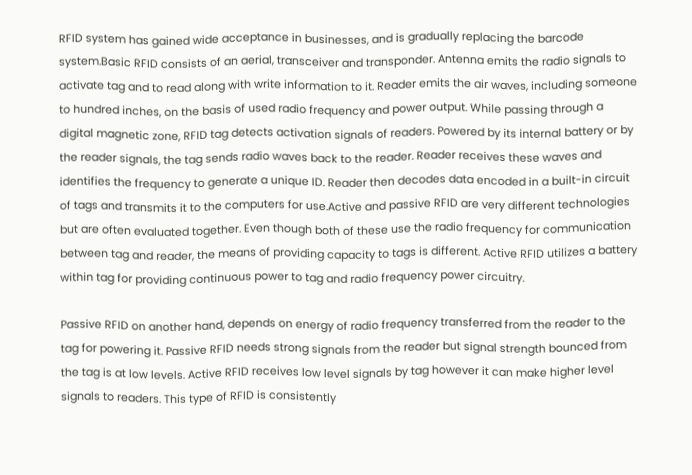RFID system has gained wide acceptance in businesses, and is gradually replacing the barcode system.Basic RFID consists of an aerial, transceiver and transponder. Antenna emits the radio signals to activate tag and to read along with write information to it. Reader emits the air waves, including someone to hundred inches, on the basis of used radio frequency and power output. While passing through a digital magnetic zone, RFID tag detects activation signals of readers. Powered by its internal battery or by the reader signals, the tag sends radio waves back to the reader. Reader receives these waves and identifies the frequency to generate a unique ID. Reader then decodes data encoded in a built-in circuit of tags and transmits it to the computers for use.Active and passive RFID are very different technologies but are often evaluated together. Even though both of these use the radio frequency for communication between tag and reader, the means of providing capacity to tags is different. Active RFID utilizes a battery within tag for providing continuous power to tag and radio frequency power circuitry.

Passive RFID on another hand, depends on energy of radio frequency transferred from the reader to the tag for powering it. Passive RFID needs strong signals from the reader but signal strength bounced from the tag is at low levels. Active RFID receives low level signals by tag however it can make higher level signals to readers. This type of RFID is consistently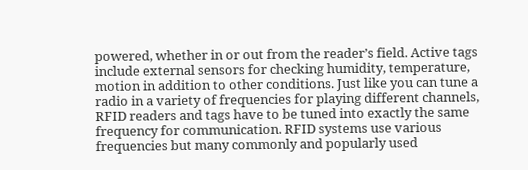powered, whether in or out from the reader’s field. Active tags include external sensors for checking humidity, temperature, motion in addition to other conditions. Just like you can tune a radio in a variety of frequencies for playing different channels, RFID readers and tags have to be tuned into exactly the same frequency for communication. RFID systems use various frequencies but many commonly and popularly used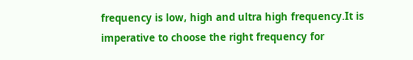frequency is low, high and ultra high frequency.It is imperative to choose the right frequency for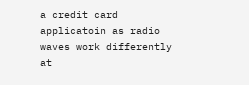a credit card applicatoin as radio waves work differently at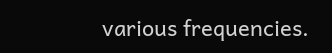various frequencies.